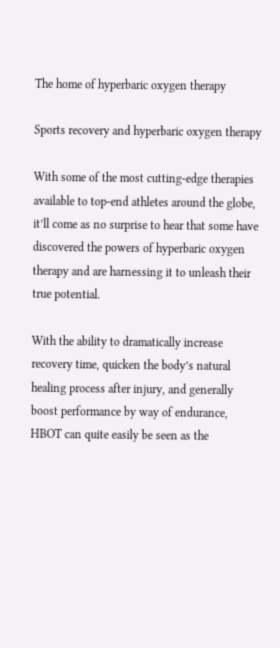The home of hyperbaric oxygen therapy

Sports recovery and hyperbaric oxygen therapy

With some of the most cutting-edge therapies available to top-end athletes around the globe, it’ll come as no surprise to hear that some have discovered the powers of hyperbaric oxygen therapy and are harnessing it to unleash their true potential.

With the ability to dramatically increase recovery time, quicken the body’s natural healing process after injury, and generally boost performance by way of endurance, HBOT can quite easily be seen as the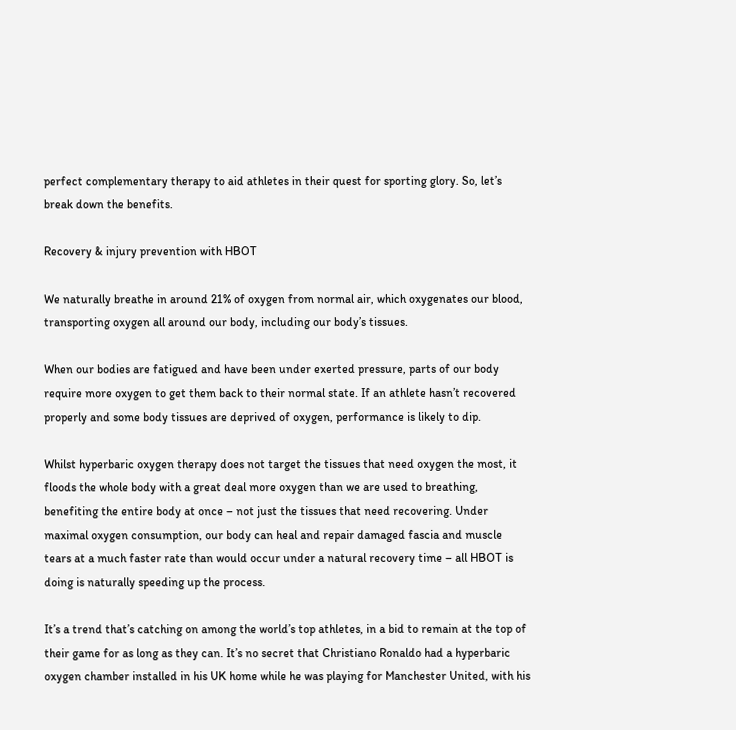perfect complementary therapy to aid athletes in their quest for sporting glory. So, let’s break down the benefits.

Recovery & injury prevention with HBOT

We naturally breathe in around 21% of oxygen from normal air, which oxygenates our blood, transporting oxygen all around our body, including our body’s tissues.

When our bodies are fatigued and have been under exerted pressure, parts of our body require more oxygen to get them back to their normal state. If an athlete hasn’t recovered properly and some body tissues are deprived of oxygen, performance is likely to dip.

Whilst hyperbaric oxygen therapy does not target the tissues that need oxygen the most, it floods the whole body with a great deal more oxygen than we are used to breathing, benefiting the entire body at once – not just the tissues that need recovering. Under maximal oxygen consumption, our body can heal and repair damaged fascia and muscle tears at a much faster rate than would occur under a natural recovery time – all HBOT is doing is naturally speeding up the process.

It’s a trend that’s catching on among the world’s top athletes, in a bid to remain at the top of their game for as long as they can. It’s no secret that Christiano Ronaldo had a hyperbaric oxygen chamber installed in his UK home while he was playing for Manchester United, with his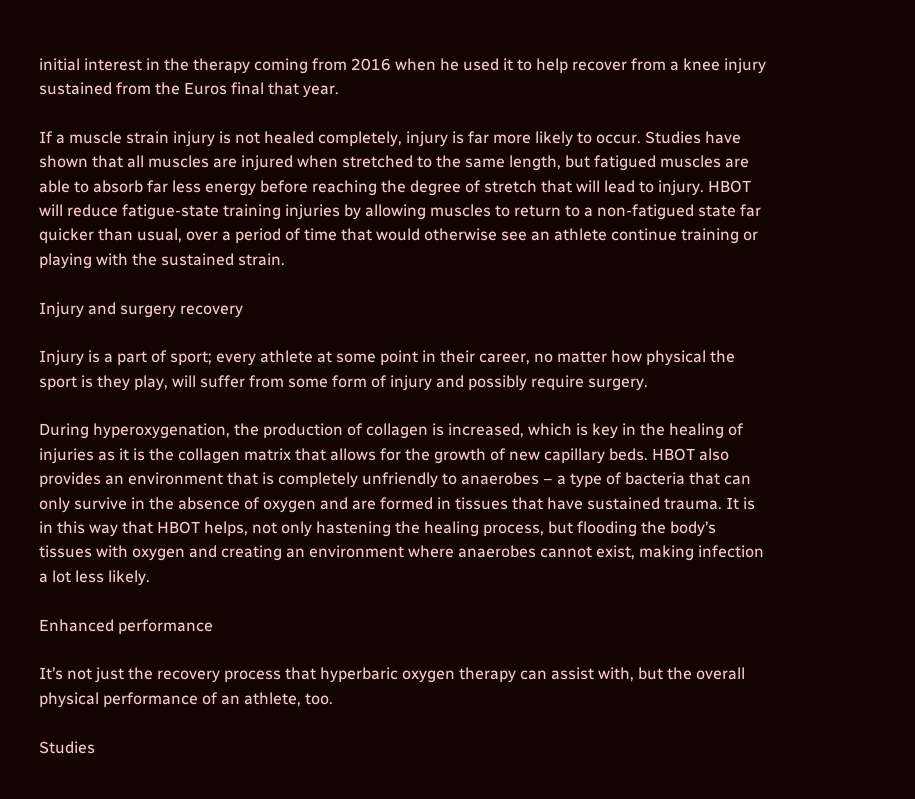initial interest in the therapy coming from 2016 when he used it to help recover from a knee injury sustained from the Euros final that year.

If a muscle strain injury is not healed completely, injury is far more likely to occur. Studies have shown that all muscles are injured when stretched to the same length, but fatigued muscles are able to absorb far less energy before reaching the degree of stretch that will lead to injury. HBOT will reduce fatigue-state training injuries by allowing muscles to return to a non-fatigued state far quicker than usual, over a period of time that would otherwise see an athlete continue training or playing with the sustained strain.

Injury and surgery recovery

Injury is a part of sport; every athlete at some point in their career, no matter how physical the sport is they play, will suffer from some form of injury and possibly require surgery.

During hyperoxygenation, the production of collagen is increased, which is key in the healing of injuries as it is the collagen matrix that allows for the growth of new capillary beds. HBOT also provides an environment that is completely unfriendly to anaerobes – a type of bacteria that can only survive in the absence of oxygen and are formed in tissues that have sustained trauma. It is in this way that HBOT helps, not only hastening the healing process, but flooding the body’s tissues with oxygen and creating an environment where anaerobes cannot exist, making infection a lot less likely.

Enhanced performance

It’s not just the recovery process that hyperbaric oxygen therapy can assist with, but the overall physical performance of an athlete, too.

Studies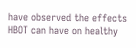have observed the effects HBOT can have on healthy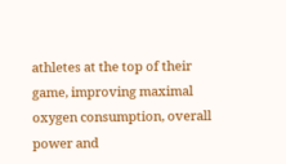athletes at the top of their game, improving maximal oxygen consumption, overall power and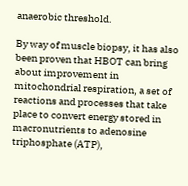anaerobic threshold.

By way of muscle biopsy, it has also been proven that HBOT can bring about improvement in mitochondrial respiration, a set of reactions and processes that take place to convert energy stored in macronutrients to adenosine triphosphate (ATP),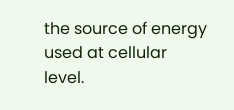the source of energy used at cellular level.